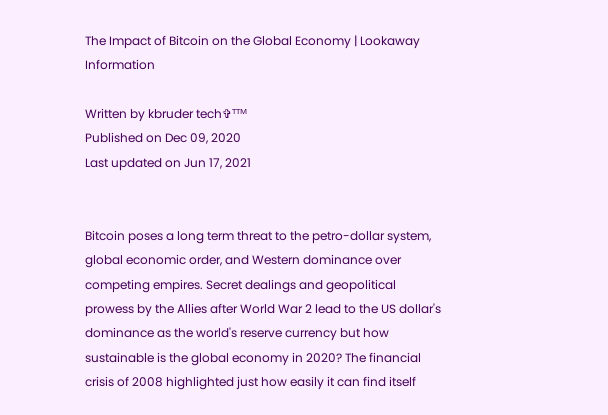The Impact of Bitcoin on the Global Economy | Lookaway Information

Written by kbruder tech✞ᵀᵀᴹ
Published on Dec 09, 2020
Last updated on Jun 17, 2021


Bitcoin poses a long term threat to the petro-dollar system, global economic order, and Western dominance over competing empires. Secret dealings and geopolitical prowess by the Allies after World War 2 lead to the US dollar's dominance as the world's reserve currency but how sustainable is the global economy in 2020? The financial crisis of 2008 highlighted just how easily it can find itself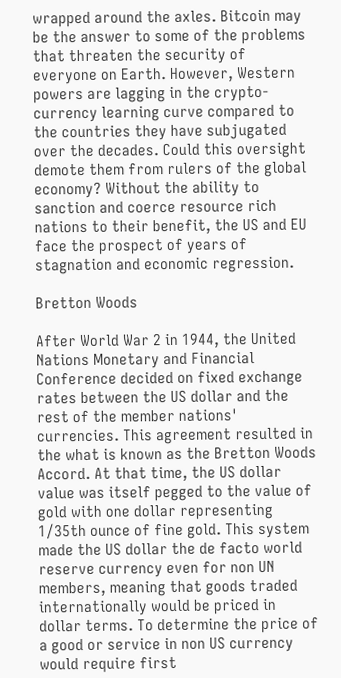wrapped around the axles. Bitcoin may be the answer to some of the problems that threaten the security of everyone on Earth. However, Western powers are lagging in the crypto-currency learning curve compared to the countries they have subjugated over the decades. Could this oversight demote them from rulers of the global economy? Without the ability to sanction and coerce resource rich nations to their benefit, the US and EU face the prospect of years of stagnation and economic regression.

Bretton Woods

After World War 2 in 1944, the United Nations Monetary and Financial Conference decided on fixed exchange rates between the US dollar and the rest of the member nations' currencies. This agreement resulted in the what is known as the Bretton Woods Accord. At that time, the US dollar value was itself pegged to the value of gold with one dollar representing 1/35th ounce of fine gold. This system made the US dollar the de facto world reserve currency even for non UN members, meaning that goods traded internationally would be priced in dollar terms. To determine the price of a good or service in non US currency would require first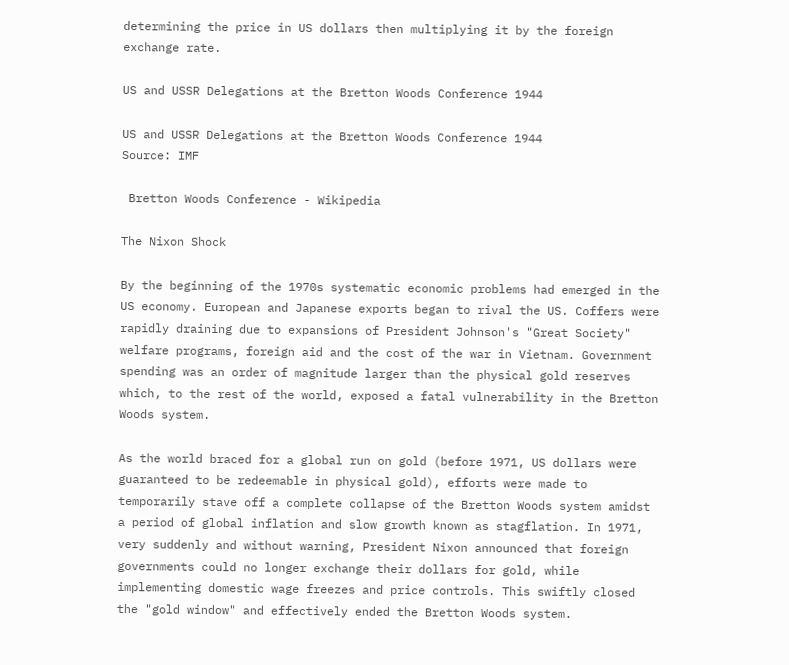determining the price in US dollars then multiplying it by the foreign exchange rate.

US and USSR Delegations at the Bretton Woods Conference 1944

US and USSR Delegations at the Bretton Woods Conference 1944
Source: IMF

 Bretton Woods Conference - Wikipedia

The Nixon Shock

By the beginning of the 1970s systematic economic problems had emerged in the US economy. European and Japanese exports began to rival the US. Coffers were rapidly draining due to expansions of President Johnson's "Great Society" welfare programs, foreign aid and the cost of the war in Vietnam. Government spending was an order of magnitude larger than the physical gold reserves which, to the rest of the world, exposed a fatal vulnerability in the Bretton Woods system.

As the world braced for a global run on gold (before 1971, US dollars were guaranteed to be redeemable in physical gold), efforts were made to temporarily stave off a complete collapse of the Bretton Woods system amidst a period of global inflation and slow growth known as stagflation. In 1971, very suddenly and without warning, President Nixon announced that foreign governments could no longer exchange their dollars for gold, while implementing domestic wage freezes and price controls. This swiftly closed the "gold window" and effectively ended the Bretton Woods system.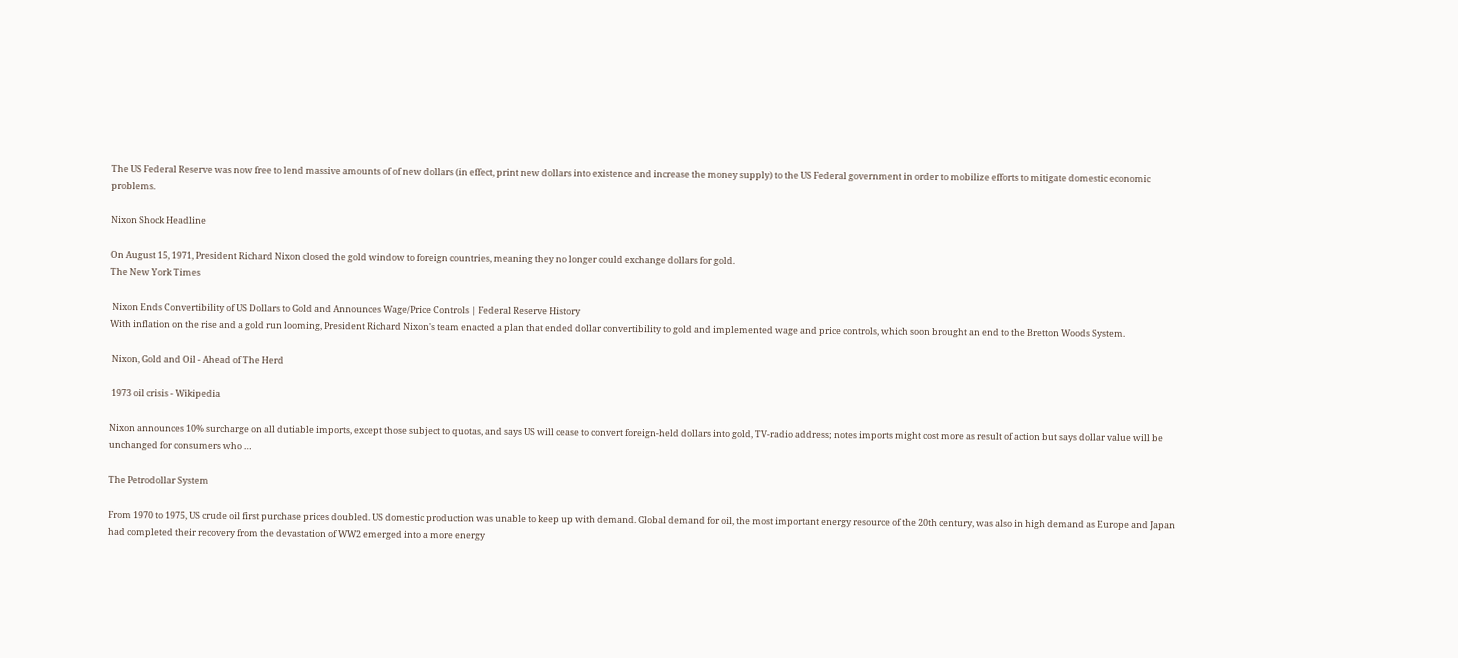The US Federal Reserve was now free to lend massive amounts of of new dollars (in effect, print new dollars into existence and increase the money supply) to the US Federal government in order to mobilize efforts to mitigate domestic economic problems.

Nixon Shock Headline

On August 15, 1971, President Richard Nixon closed the gold window to foreign countries, meaning they no longer could exchange dollars for gold.
The New York Times

 Nixon Ends Convertibility of US Dollars to Gold and Announces Wage/Price Controls | Federal Reserve History
With inflation on the rise and a gold run looming, President Richard Nixon's team enacted a plan that ended dollar convertibility to gold and implemented wage and price controls, which soon brought an end to the Bretton Woods System.

 Nixon, Gold and Oil - Ahead of The Herd

 1973 oil crisis - Wikipedia

Nixon announces 10% surcharge on all dutiable imports, except those subject to quotas, and says US will cease to convert foreign-held dollars into gold, TV-radio address; notes imports might cost more as result of action but says dollar value will be unchanged for consumers who …

The Petrodollar System

From 1970 to 1975, US crude oil first purchase prices doubled. US domestic production was unable to keep up with demand. Global demand for oil, the most important energy resource of the 20th century, was also in high demand as Europe and Japan had completed their recovery from the devastation of WW2 emerged into a more energy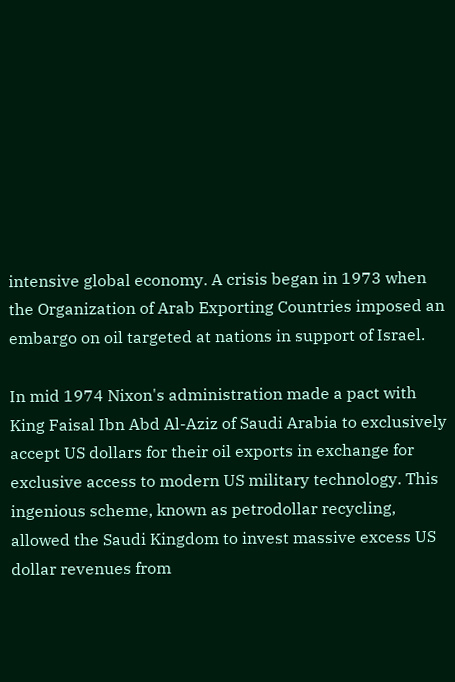intensive global economy. A crisis began in 1973 when the Organization of Arab Exporting Countries imposed an embargo on oil targeted at nations in support of Israel.

In mid 1974 Nixon's administration made a pact with King Faisal Ibn Abd Al-Aziz of Saudi Arabia to exclusively accept US dollars for their oil exports in exchange for exclusive access to modern US military technology. This ingenious scheme, known as petrodollar recycling, allowed the Saudi Kingdom to invest massive excess US dollar revenues from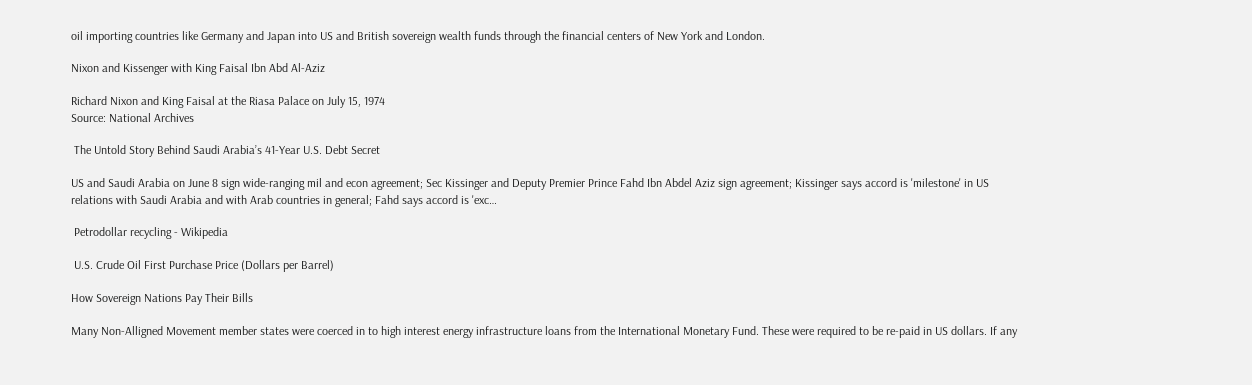oil importing countries like Germany and Japan into US and British sovereign wealth funds through the financial centers of New York and London.

Nixon and Kissenger with King Faisal Ibn Abd Al-Aziz

Richard Nixon and King Faisal at the Riasa Palace on July 15, 1974
Source: National Archives

 The Untold Story Behind Saudi Arabia’s 41-Year U.S. Debt Secret

US and Saudi Arabia on June 8 sign wide-ranging mil and econ agreement; Sec Kissinger and Deputy Premier Prince Fahd Ibn Abdel Aziz sign agreement; Kissinger says accord is 'milestone' in US relations with Saudi Arabia and with Arab countries in general; Fahd says accord is 'exc…

 Petrodollar recycling - Wikipedia

 U.S. Crude Oil First Purchase Price (Dollars per Barrel)

How Sovereign Nations Pay Their Bills

Many Non-Alligned Movement member states were coerced in to high interest energy infrastructure loans from the International Monetary Fund. These were required to be re-paid in US dollars. If any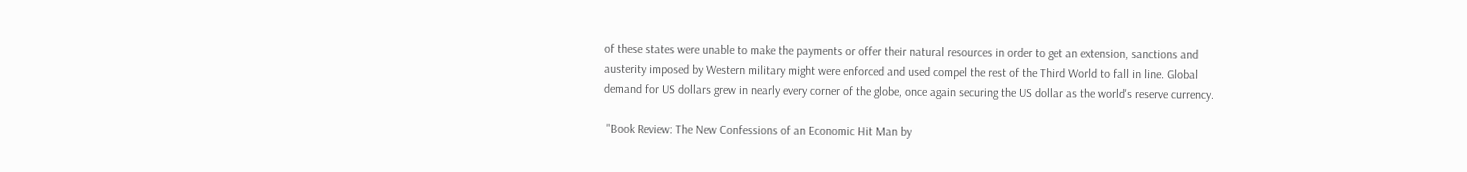of these states were unable to make the payments or offer their natural resources in order to get an extension, sanctions and austerity imposed by Western military might were enforced and used compel the rest of the Third World to fall in line. Global demand for US dollars grew in nearly every corner of the globe, once again securing the US dollar as the world's reserve currency.

 "Book Review: The New Confessions of an Economic Hit Man by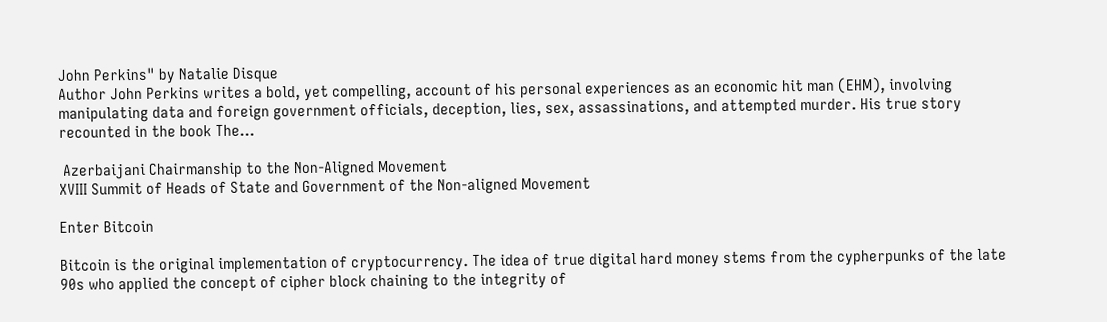John Perkins" by Natalie Disque
Author John Perkins writes a bold, yet compelling, account of his personal experiences as an economic hit man (EHM), involving manipulating data and foreign government officials, deception, lies, sex, assassinations, and attempted murder. His true story recounted in the book The…

 Azerbaijani Chairmanship to the Non-Aligned Movement
XVIII Summit of Heads of State and Government of the Non-aligned Movement

Enter Bitcoin

Bitcoin is the original implementation of cryptocurrency. The idea of true digital hard money stems from the cypherpunks of the late 90s who applied the concept of cipher block chaining to the integrity of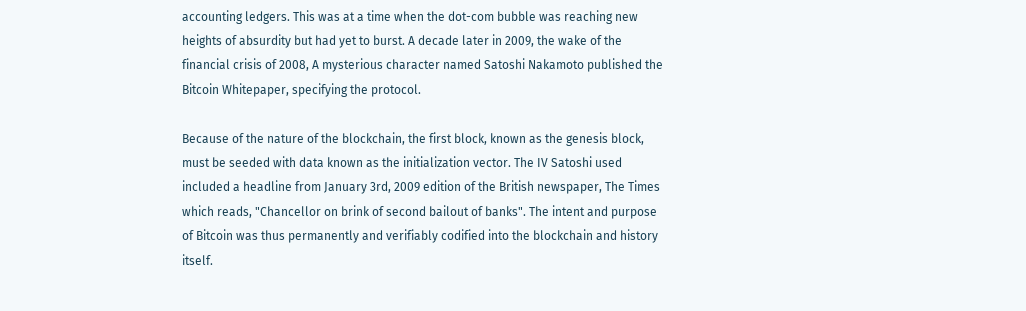accounting ledgers. This was at a time when the dot-com bubble was reaching new heights of absurdity but had yet to burst. A decade later in 2009, the wake of the financial crisis of 2008, A mysterious character named Satoshi Nakamoto published the Bitcoin Whitepaper, specifying the protocol.

Because of the nature of the blockchain, the first block, known as the genesis block, must be seeded with data known as the initialization vector. The IV Satoshi used included a headline from January 3rd, 2009 edition of the British newspaper, The Times which reads, "Chancellor on brink of second bailout of banks". The intent and purpose of Bitcoin was thus permanently and verifiably codified into the blockchain and history itself.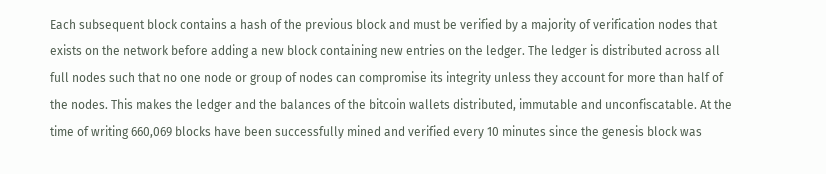Each subsequent block contains a hash of the previous block and must be verified by a majority of verification nodes that exists on the network before adding a new block containing new entries on the ledger. The ledger is distributed across all full nodes such that no one node or group of nodes can compromise its integrity unless they account for more than half of the nodes. This makes the ledger and the balances of the bitcoin wallets distributed, immutable and unconfiscatable. At the time of writing 660,069 blocks have been successfully mined and verified every 10 minutes since the genesis block was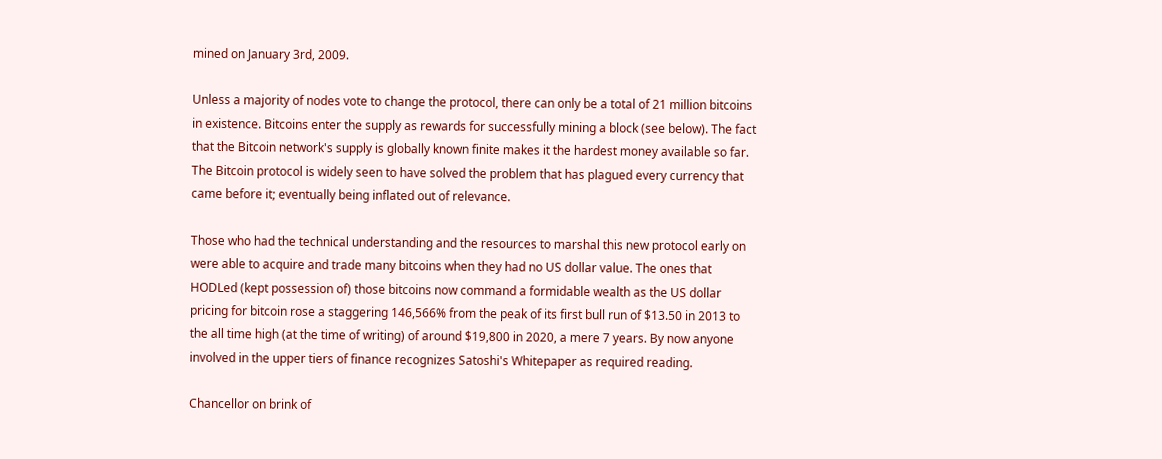mined on January 3rd, 2009.

Unless a majority of nodes vote to change the protocol, there can only be a total of 21 million bitcoins in existence. Bitcoins enter the supply as rewards for successfully mining a block (see below). The fact that the Bitcoin network's supply is globally known finite makes it the hardest money available so far. The Bitcoin protocol is widely seen to have solved the problem that has plagued every currency that came before it; eventually being inflated out of relevance.

Those who had the technical understanding and the resources to marshal this new protocol early on were able to acquire and trade many bitcoins when they had no US dollar value. The ones that HODLed (kept possession of) those bitcoins now command a formidable wealth as the US dollar pricing for bitcoin rose a staggering 146,566% from the peak of its first bull run of $13.50 in 2013 to the all time high (at the time of writing) of around $19,800 in 2020, a mere 7 years. By now anyone involved in the upper tiers of finance recognizes Satoshi's Whitepaper as required reading.

Chancellor on brink of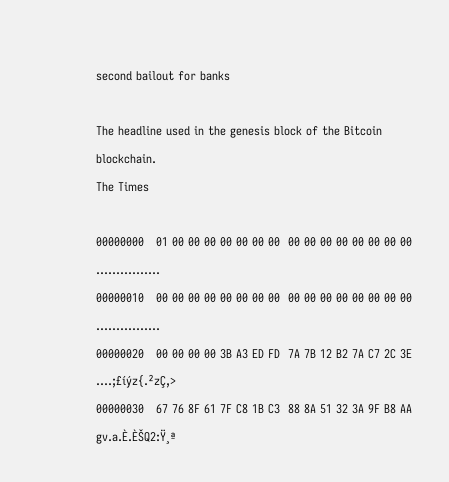second bailout for banks

The headline used in the genesis block of the Bitcoin blockchain.
The Times

00000000   01 00 00 00 00 00 00 00  00 00 00 00 00 00 00 00   ................
00000010   00 00 00 00 00 00 00 00  00 00 00 00 00 00 00 00   ................
00000020   00 00 00 00 3B A3 ED FD  7A 7B 12 B2 7A C7 2C 3E   ....;£íýz{.²zÇ,>
00000030   67 76 8F 61 7F C8 1B C3  88 8A 51 32 3A 9F B8 AA   gv.a.È.ÈŠQ2:Ÿ¸ª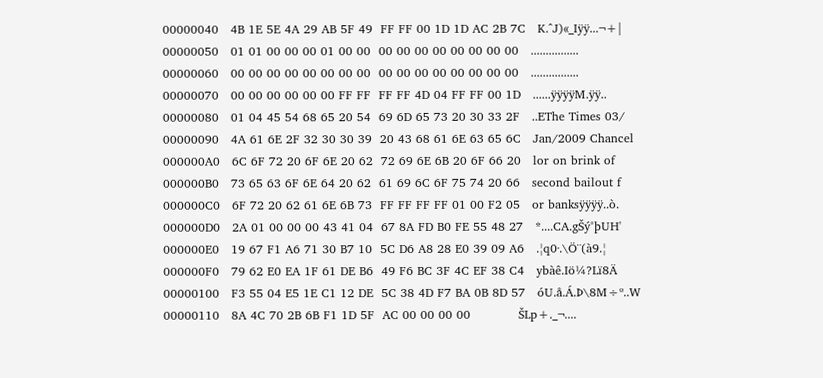00000040   4B 1E 5E 4A 29 AB 5F 49  FF FF 00 1D 1D AC 2B 7C   K.^J)«_Iÿÿ...¬+|
00000050   01 01 00 00 00 01 00 00  00 00 00 00 00 00 00 00   ................
00000060   00 00 00 00 00 00 00 00  00 00 00 00 00 00 00 00   ................
00000070   00 00 00 00 00 00 FF FF  FF FF 4D 04 FF FF 00 1D   ......ÿÿÿÿM.ÿÿ..
00000080   01 04 45 54 68 65 20 54  69 6D 65 73 20 30 33 2F   ..EThe Times 03/
00000090   4A 61 6E 2F 32 30 30 39  20 43 68 61 6E 63 65 6C   Jan/2009 Chancel
000000A0   6C 6F 72 20 6F 6E 20 62  72 69 6E 6B 20 6F 66 20   lor on brink of
000000B0   73 65 63 6F 6E 64 20 62  61 69 6C 6F 75 74 20 66   second bailout f
000000C0   6F 72 20 62 61 6E 6B 73  FF FF FF FF 01 00 F2 05   or banksÿÿÿÿ..ò.
000000D0   2A 01 00 00 00 43 41 04  67 8A FD B0 FE 55 48 27   *....CA.gŠý°þUH'
000000E0   19 67 F1 A6 71 30 B7 10  5C D6 A8 28 E0 39 09 A6   .¦q0·.\Ö¨(à9.¦
000000F0   79 62 E0 EA 1F 61 DE B6  49 F6 BC 3F 4C EF 38 C4   ybàê.Iö¼?Lï8Ä
00000100   F3 55 04 E5 1E C1 12 DE  5C 38 4D F7 BA 0B 8D 57   óU.å.Á.Þ\8M÷º..W
00000110   8A 4C 70 2B 6B F1 1D 5F  AC 00 00 00 00            ŠLp+._¬....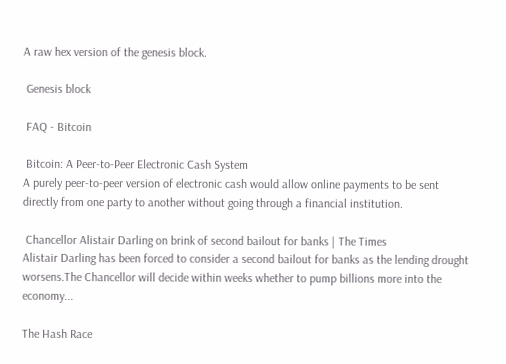A raw hex version of the genesis block.

 Genesis block

 FAQ - Bitcoin

 Bitcoin: A Peer-to-Peer Electronic Cash System
A purely peer-to-peer version of electronic cash would allow online payments to be sent directly from one party to another without going through a financial institution.

 Chancellor Alistair Darling on brink of second bailout for banks | The Times
Alistair Darling has been forced to consider a second bailout for banks as the lending drought worsens.The Chancellor will decide within weeks whether to pump billions more into the economy...

The Hash Race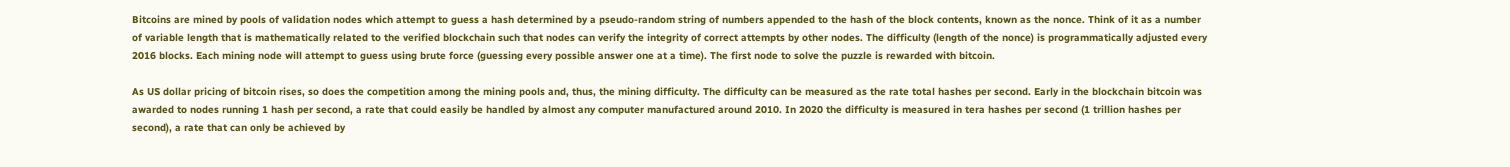Bitcoins are mined by pools of validation nodes which attempt to guess a hash determined by a pseudo-random string of numbers appended to the hash of the block contents, known as the nonce. Think of it as a number of variable length that is mathematically related to the verified blockchain such that nodes can verify the integrity of correct attempts by other nodes. The difficulty (length of the nonce) is programmatically adjusted every 2016 blocks. Each mining node will attempt to guess using brute force (guessing every possible answer one at a time). The first node to solve the puzzle is rewarded with bitcoin.

As US dollar pricing of bitcoin rises, so does the competition among the mining pools and, thus, the mining difficulty. The difficulty can be measured as the rate total hashes per second. Early in the blockchain bitcoin was awarded to nodes running 1 hash per second, a rate that could easily be handled by almost any computer manufactured around 2010. In 2020 the difficulty is measured in tera hashes per second (1 trillion hashes per second), a rate that can only be achieved by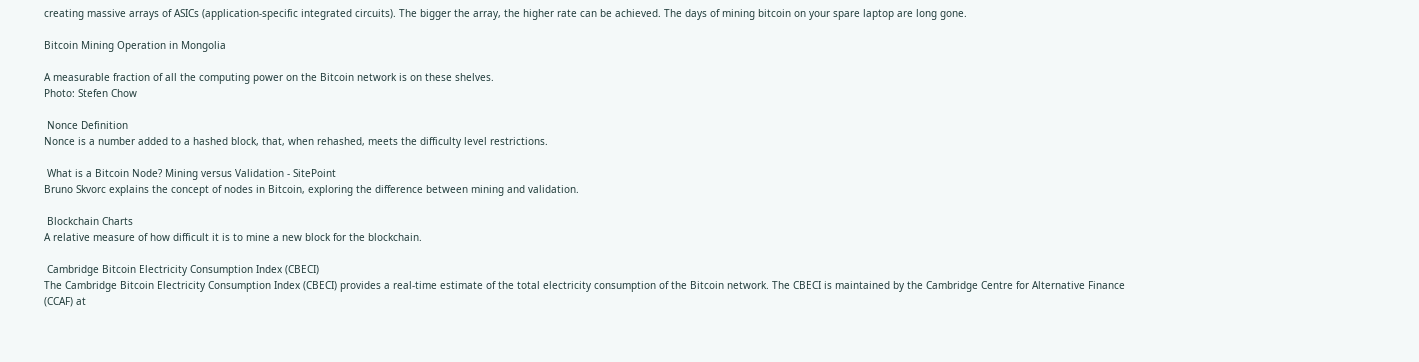creating massive arrays of ASICs (application-specific integrated circuits). The bigger the array, the higher rate can be achieved. The days of mining bitcoin on your spare laptop are long gone.

Bitcoin Mining Operation in Mongolia

A measurable fraction of all the computing power on the Bitcoin network is on these shelves.
Photo: Stefen Chow

 Nonce Definition
Nonce is a number added to a hashed block, that, when rehashed, meets the difficulty level restrictions.

 What is a Bitcoin Node? Mining versus Validation - SitePoint
Bruno Skvorc explains the concept of nodes in Bitcoin, exploring the difference between mining and validation.

 Blockchain Charts
A relative measure of how difficult it is to mine a new block for the blockchain.

 Cambridge Bitcoin Electricity Consumption Index (CBECI)
The Cambridge Bitcoin Electricity Consumption Index (CBECI) provides a real-time estimate of the total electricity consumption of the Bitcoin network. The CBECI is maintained by the Cambridge Centre for Alternative Finance (CCAF) at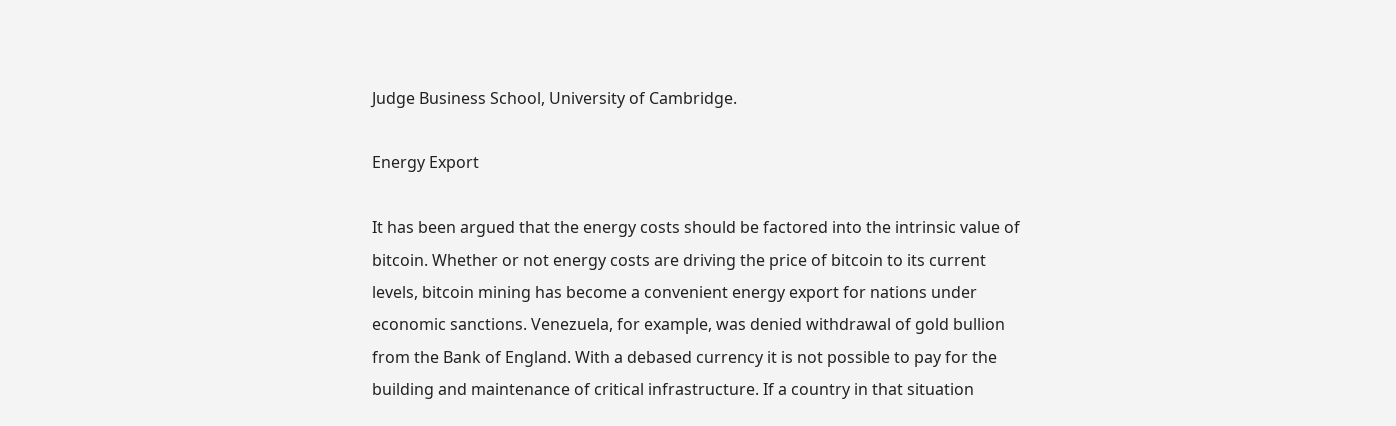Judge Business School, University of Cambridge.

Energy Export

It has been argued that the energy costs should be factored into the intrinsic value of bitcoin. Whether or not energy costs are driving the price of bitcoin to its current levels, bitcoin mining has become a convenient energy export for nations under economic sanctions. Venezuela, for example, was denied withdrawal of gold bullion from the Bank of England. With a debased currency it is not possible to pay for the building and maintenance of critical infrastructure. If a country in that situation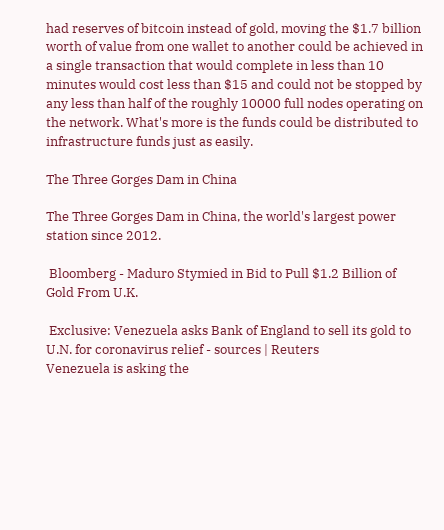had reserves of bitcoin instead of gold, moving the $1.7 billion worth of value from one wallet to another could be achieved in a single transaction that would complete in less than 10 minutes would cost less than $15 and could not be stopped by any less than half of the roughly 10000 full nodes operating on the network. What's more is the funds could be distributed to infrastructure funds just as easily.

The Three Gorges Dam in China

The Three Gorges Dam in China, the world's largest power station since 2012.

 Bloomberg - Maduro Stymied in Bid to Pull $1.2 Billion of Gold From U.K.

 Exclusive: Venezuela asks Bank of England to sell its gold to U.N. for coronavirus relief - sources | Reuters
Venezuela is asking the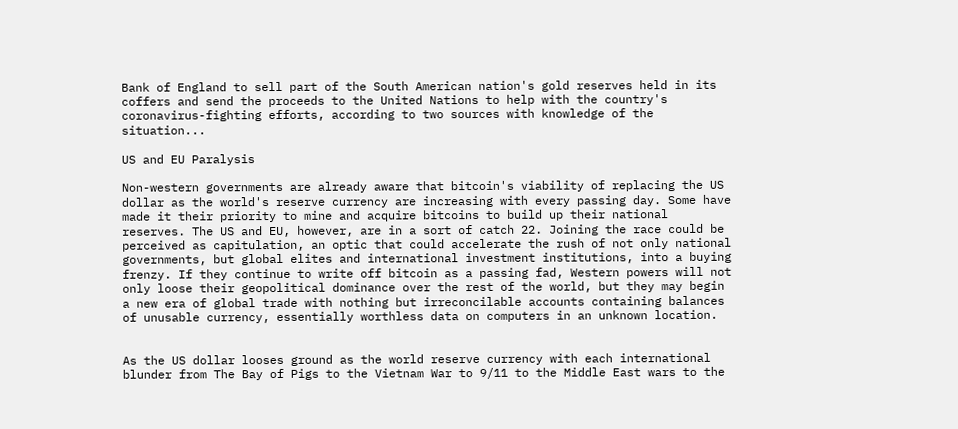Bank of England to sell part of the South American nation's gold reserves held in its coffers and send the proceeds to the United Nations to help with the country's coronavirus-fighting efforts, according to two sources with knowledge of the situation...

US and EU Paralysis

Non-western governments are already aware that bitcoin's viability of replacing the US dollar as the world's reserve currency are increasing with every passing day. Some have made it their priority to mine and acquire bitcoins to build up their national reserves. The US and EU, however, are in a sort of catch 22. Joining the race could be perceived as capitulation, an optic that could accelerate the rush of not only national governments, but global elites and international investment institutions, into a buying frenzy. If they continue to write off bitcoin as a passing fad, Western powers will not only loose their geopolitical dominance over the rest of the world, but they may begin a new era of global trade with nothing but irreconcilable accounts containing balances of unusable currency, essentially worthless data on computers in an unknown location.


As the US dollar looses ground as the world reserve currency with each international blunder from The Bay of Pigs to the Vietnam War to 9/11 to the Middle East wars to the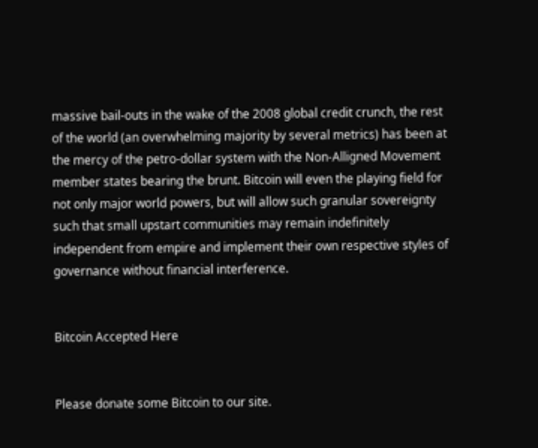massive bail-outs in the wake of the 2008 global credit crunch, the rest of the world (an overwhelming majority by several metrics) has been at the mercy of the petro-dollar system with the Non-Alligned Movement member states bearing the brunt. Bitcoin will even the playing field for not only major world powers, but will allow such granular sovereignty such that small upstart communities may remain indefinitely independent from empire and implement their own respective styles of governance without financial interference.


Bitcoin Accepted Here


Please donate some Bitcoin to our site.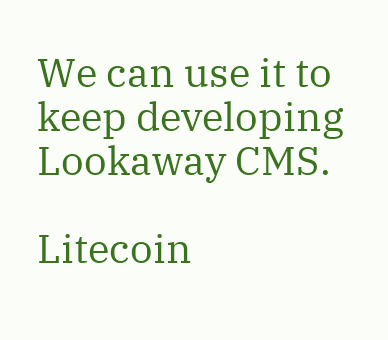We can use it to keep developing Lookaway CMS.

Litecoin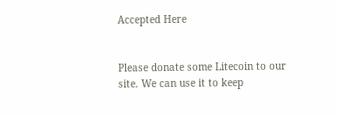Accepted Here


Please donate some Litecoin to our site. We can use it to keep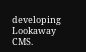developing Lookaway CMS.